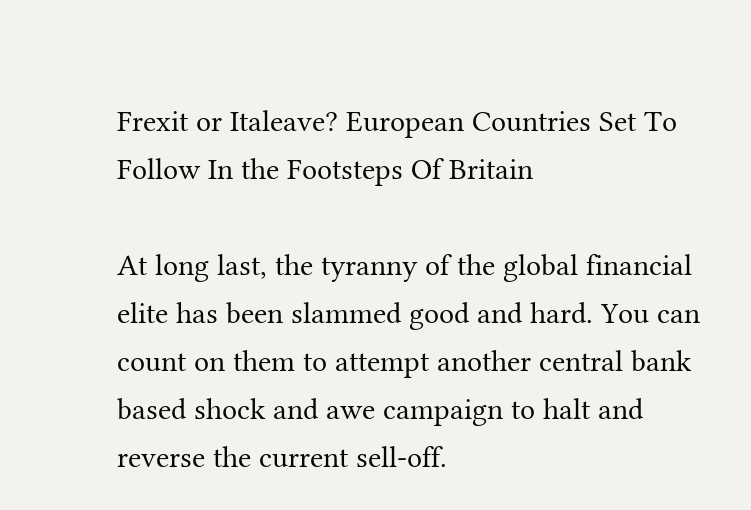Frexit or Italeave? European Countries Set To Follow In the Footsteps Of Britain

At long last, the tyranny of the global financial elite has been slammed good and hard. You can count on them to attempt another central bank based shock and awe campaign to halt and reverse the current sell-off.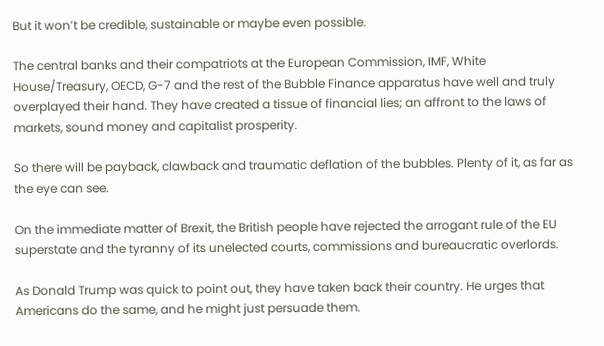But it won’t be credible, sustainable or maybe even possible.

The central banks and their compatriots at the European Commission, IMF, White House/Treasury, OECD, G-7 and the rest of the Bubble Finance apparatus have well and truly overplayed their hand. They have created a tissue of financial lies; an affront to the laws of markets, sound money and capitalist prosperity.

So there will be payback, clawback and traumatic deflation of the bubbles. Plenty of it, as far as the eye can see.

On the immediate matter of Brexit, the British people have rejected the arrogant rule of the EU superstate and the tyranny of its unelected courts, commissions and bureaucratic overlords.

As Donald Trump was quick to point out, they have taken back their country. He urges that Americans do the same, and he might just persuade them.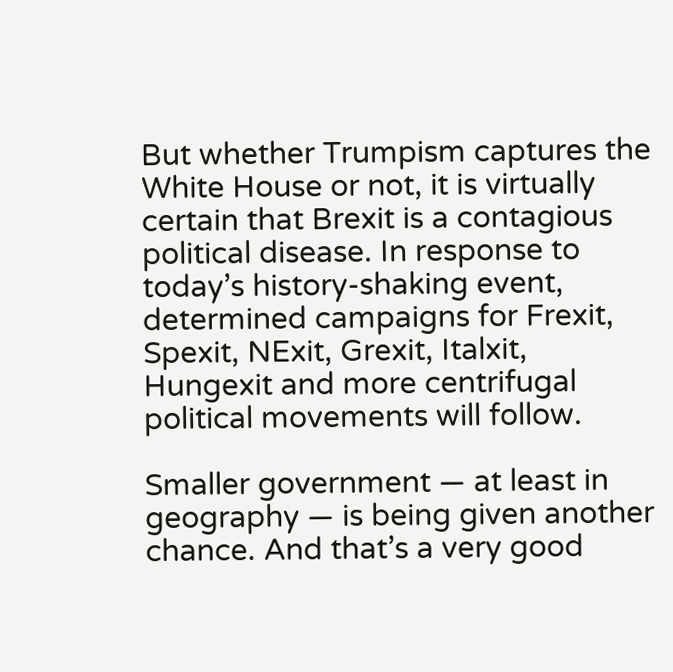But whether Trumpism captures the White House or not, it is virtually certain that Brexit is a contagious political disease. In response to today’s history-shaking event, determined campaigns for Frexit, Spexit, NExit, Grexit, Italxit, Hungexit and more centrifugal political movements will follow.

Smaller government — at least in geography — is being given another chance. And that’s a very good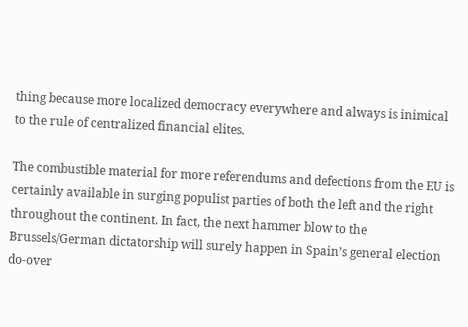thing because more localized democracy everywhere and always is inimical to the rule of centralized financial elites.

The combustible material for more referendums and defections from the EU is certainly available in surging populist parties of both the left and the right throughout the continent. In fact, the next hammer blow to the Brussels/German dictatorship will surely happen in Spain’s general election do-over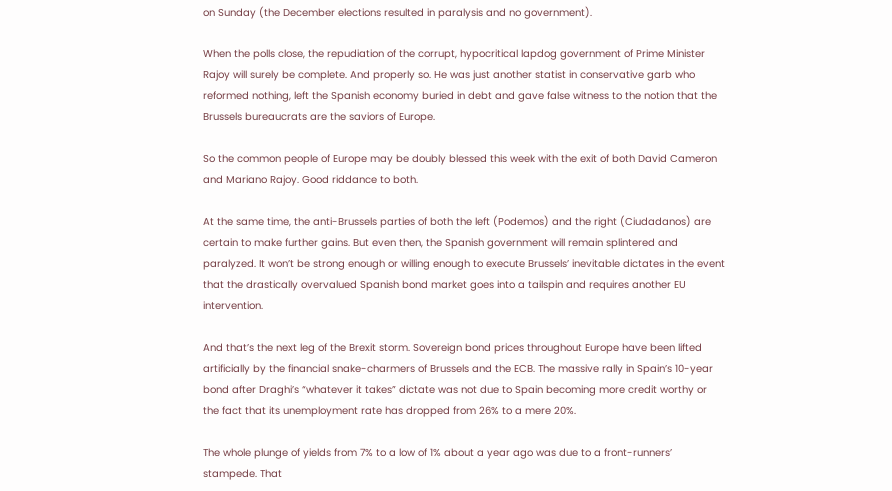on Sunday (the December elections resulted in paralysis and no government).

When the polls close, the repudiation of the corrupt, hypocritical lapdog government of Prime Minister Rajoy will surely be complete. And properly so. He was just another statist in conservative garb who reformed nothing, left the Spanish economy buried in debt and gave false witness to the notion that the Brussels bureaucrats are the saviors of Europe.

So the common people of Europe may be doubly blessed this week with the exit of both David Cameron and Mariano Rajoy. Good riddance to both.

At the same time, the anti-Brussels parties of both the left (Podemos) and the right (Ciudadanos) are certain to make further gains. But even then, the Spanish government will remain splintered and paralyzed. It won’t be strong enough or willing enough to execute Brussels’ inevitable dictates in the event that the drastically overvalued Spanish bond market goes into a tailspin and requires another EU intervention.

And that’s the next leg of the Brexit storm. Sovereign bond prices throughout Europe have been lifted artificially by the financial snake-charmers of Brussels and the ECB. The massive rally in Spain’s 10-year bond after Draghi’s “whatever it takes” dictate was not due to Spain becoming more credit worthy or the fact that its unemployment rate has dropped from 26% to a mere 20%.

The whole plunge of yields from 7% to a low of 1% about a year ago was due to a front-runners’ stampede. That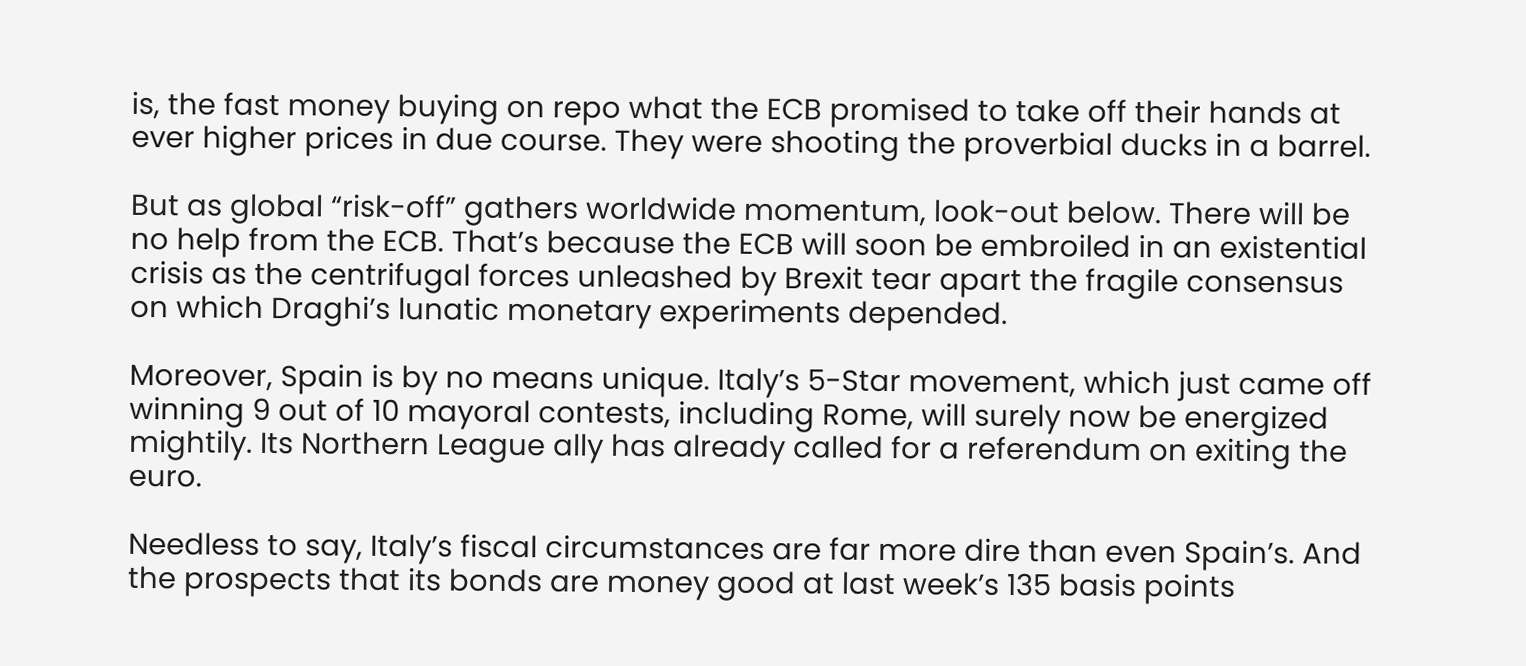is, the fast money buying on repo what the ECB promised to take off their hands at ever higher prices in due course. They were shooting the proverbial ducks in a barrel.

But as global “risk-off” gathers worldwide momentum, look-out below. There will be no help from the ECB. That’s because the ECB will soon be embroiled in an existential crisis as the centrifugal forces unleashed by Brexit tear apart the fragile consensus on which Draghi’s lunatic monetary experiments depended.

Moreover, Spain is by no means unique. Italy’s 5-Star movement, which just came off winning 9 out of 10 mayoral contests, including Rome, will surely now be energized mightily. Its Northern League ally has already called for a referendum on exiting the euro.

Needless to say, Italy’s fiscal circumstances are far more dire than even Spain’s. And the prospects that its bonds are money good at last week’s 135 basis points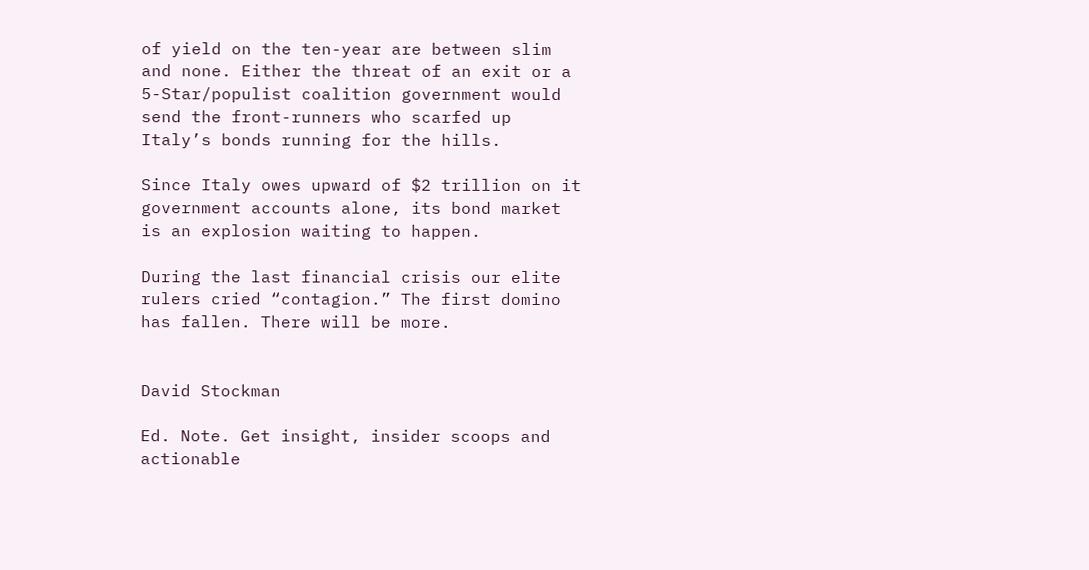of yield on the ten-year are between slim and none. Either the threat of an exit or a 5-Star/populist coalition government would send the front-runners who scarfed up Italy’s bonds running for the hills.

Since Italy owes upward of $2 trillion on it government accounts alone, its bond market is an explosion waiting to happen.

During the last financial crisis our elite rulers cried “contagion.” The first domino has fallen. There will be more.


David Stockman

Ed. Note. Get insight, insider scoops and actionable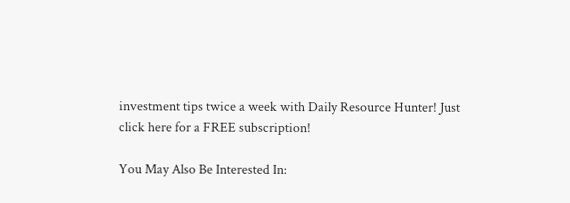investment tips twice a week with Daily Resource Hunter! Just click here for a FREE subscription!

You May Also Be Interested In: